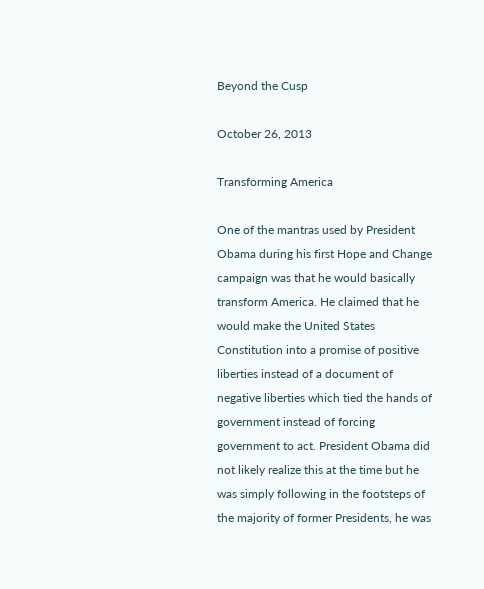Beyond the Cusp

October 26, 2013

Transforming America

One of the mantras used by President Obama during his first Hope and Change campaign was that he would basically transform America. He claimed that he would make the United States Constitution into a promise of positive liberties instead of a document of negative liberties which tied the hands of government instead of forcing government to act. President Obama did not likely realize this at the time but he was simply following in the footsteps of the majority of former Presidents, he was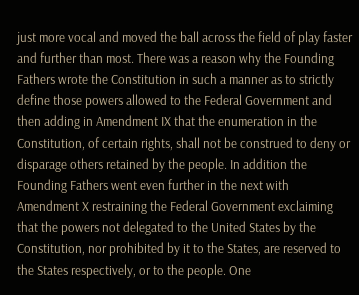just more vocal and moved the ball across the field of play faster and further than most. There was a reason why the Founding Fathers wrote the Constitution in such a manner as to strictly define those powers allowed to the Federal Government and then adding in Amendment IX that the enumeration in the Constitution, of certain rights, shall not be construed to deny or disparage others retained by the people. In addition the Founding Fathers went even further in the next with Amendment X restraining the Federal Government exclaiming that the powers not delegated to the United States by the Constitution, nor prohibited by it to the States, are reserved to the States respectively, or to the people. One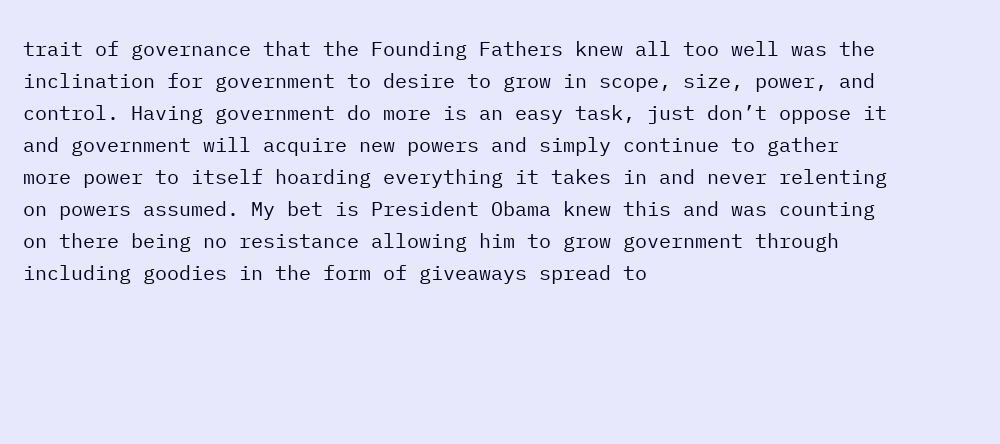trait of governance that the Founding Fathers knew all too well was the inclination for government to desire to grow in scope, size, power, and control. Having government do more is an easy task, just don’t oppose it and government will acquire new powers and simply continue to gather more power to itself hoarding everything it takes in and never relenting on powers assumed. My bet is President Obama knew this and was counting on there being no resistance allowing him to grow government through including goodies in the form of giveaways spread to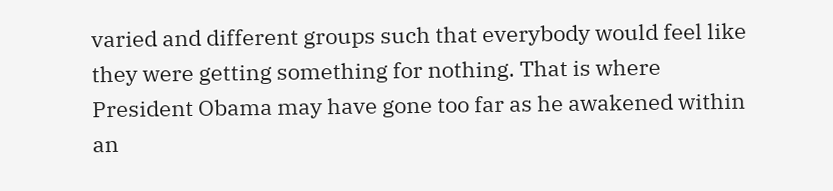varied and different groups such that everybody would feel like they were getting something for nothing. That is where President Obama may have gone too far as he awakened within an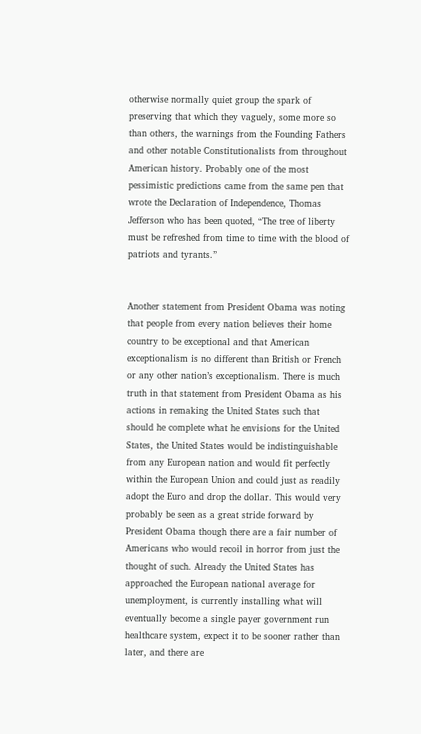otherwise normally quiet group the spark of preserving that which they vaguely, some more so than others, the warnings from the Founding Fathers and other notable Constitutionalists from throughout American history. Probably one of the most pessimistic predictions came from the same pen that wrote the Declaration of Independence, Thomas Jefferson who has been quoted, “The tree of liberty must be refreshed from time to time with the blood of patriots and tyrants.”


Another statement from President Obama was noting that people from every nation believes their home country to be exceptional and that American exceptionalism is no different than British or French or any other nation’s exceptionalism. There is much truth in that statement from President Obama as his actions in remaking the United States such that should he complete what he envisions for the United States, the United States would be indistinguishable from any European nation and would fit perfectly within the European Union and could just as readily adopt the Euro and drop the dollar. This would very probably be seen as a great stride forward by President Obama though there are a fair number of Americans who would recoil in horror from just the thought of such. Already the United States has approached the European national average for unemployment, is currently installing what will eventually become a single payer government run healthcare system, expect it to be sooner rather than later, and there are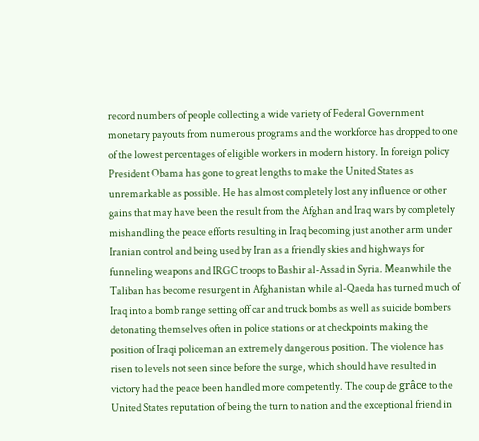record numbers of people collecting a wide variety of Federal Government monetary payouts from numerous programs and the workforce has dropped to one of the lowest percentages of eligible workers in modern history. In foreign policy President Obama has gone to great lengths to make the United States as unremarkable as possible. He has almost completely lost any influence or other gains that may have been the result from the Afghan and Iraq wars by completely mishandling the peace efforts resulting in Iraq becoming just another arm under Iranian control and being used by Iran as a friendly skies and highways for funneling weapons and IRGC troops to Bashir al-Assad in Syria. Meanwhile the Taliban has become resurgent in Afghanistan while al-Qaeda has turned much of Iraq into a bomb range setting off car and truck bombs as well as suicide bombers detonating themselves often in police stations or at checkpoints making the position of Iraqi policeman an extremely dangerous position. The violence has risen to levels not seen since before the surge, which should have resulted in victory had the peace been handled more competently. The coup de grâce to the United States reputation of being the turn to nation and the exceptional friend in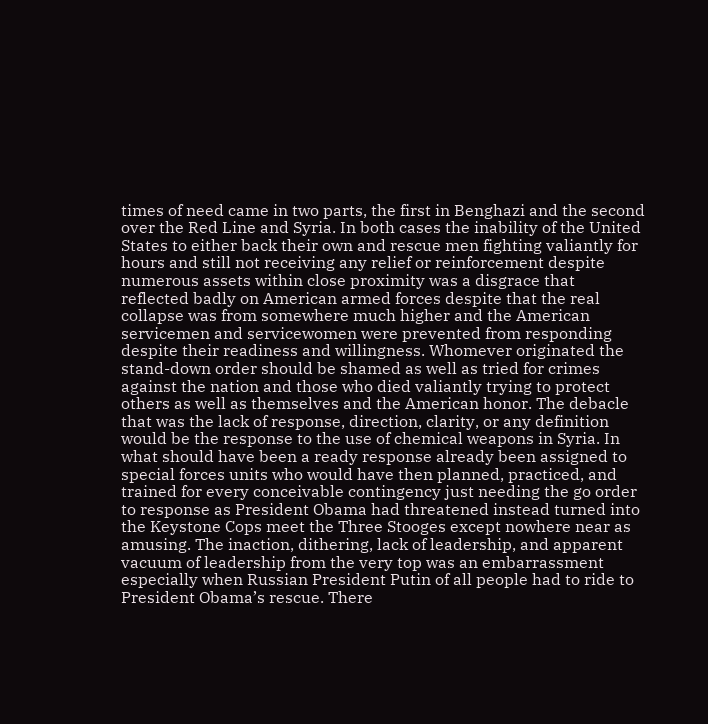times of need came in two parts, the first in Benghazi and the second over the Red Line and Syria. In both cases the inability of the United States to either back their own and rescue men fighting valiantly for hours and still not receiving any relief or reinforcement despite numerous assets within close proximity was a disgrace that reflected badly on American armed forces despite that the real collapse was from somewhere much higher and the American servicemen and servicewomen were prevented from responding despite their readiness and willingness. Whomever originated the stand-down order should be shamed as well as tried for crimes against the nation and those who died valiantly trying to protect others as well as themselves and the American honor. The debacle that was the lack of response, direction, clarity, or any definition would be the response to the use of chemical weapons in Syria. In what should have been a ready response already been assigned to special forces units who would have then planned, practiced, and trained for every conceivable contingency just needing the go order to response as President Obama had threatened instead turned into the Keystone Cops meet the Three Stooges except nowhere near as amusing. The inaction, dithering, lack of leadership, and apparent vacuum of leadership from the very top was an embarrassment especially when Russian President Putin of all people had to ride to President Obama’s rescue. There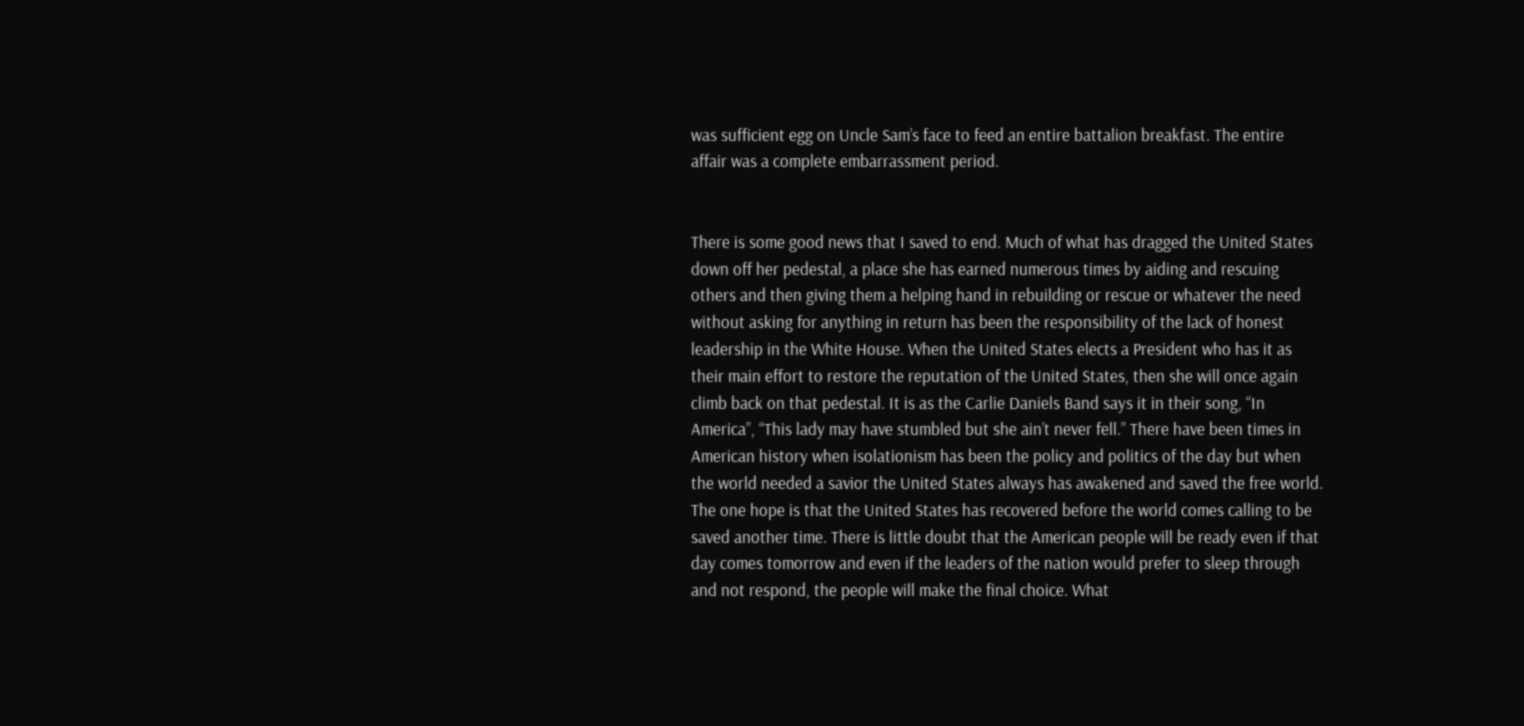was sufficient egg on Uncle Sam’s face to feed an entire battalion breakfast. The entire affair was a complete embarrassment period.


There is some good news that I saved to end. Much of what has dragged the United States down off her pedestal, a place she has earned numerous times by aiding and rescuing others and then giving them a helping hand in rebuilding or rescue or whatever the need without asking for anything in return has been the responsibility of the lack of honest leadership in the White House. When the United States elects a President who has it as their main effort to restore the reputation of the United States, then she will once again climb back on that pedestal. It is as the Carlie Daniels Band says it in their song, “In America”, “This lady may have stumbled but she ain’t never fell.” There have been times in American history when isolationism has been the policy and politics of the day but when the world needed a savior the United States always has awakened and saved the free world. The one hope is that the United States has recovered before the world comes calling to be saved another time. There is little doubt that the American people will be ready even if that day comes tomorrow and even if the leaders of the nation would prefer to sleep through and not respond, the people will make the final choice. What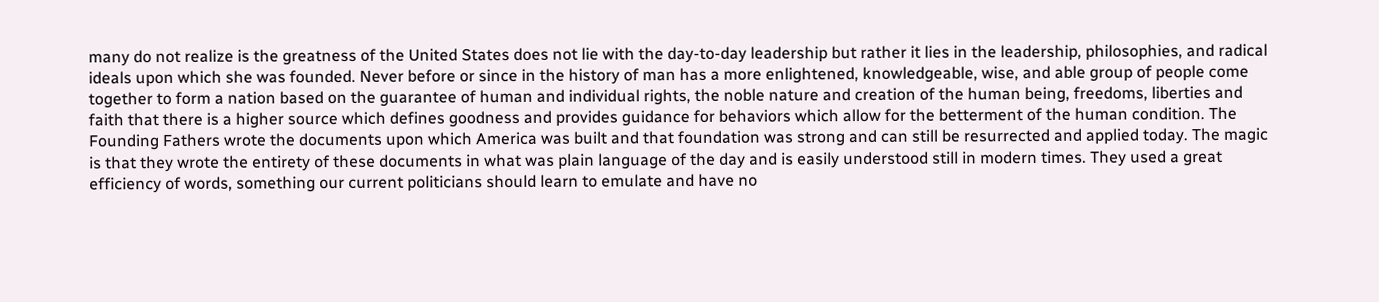many do not realize is the greatness of the United States does not lie with the day-to-day leadership but rather it lies in the leadership, philosophies, and radical ideals upon which she was founded. Never before or since in the history of man has a more enlightened, knowledgeable, wise, and able group of people come together to form a nation based on the guarantee of human and individual rights, the noble nature and creation of the human being, freedoms, liberties and faith that there is a higher source which defines goodness and provides guidance for behaviors which allow for the betterment of the human condition. The Founding Fathers wrote the documents upon which America was built and that foundation was strong and can still be resurrected and applied today. The magic is that they wrote the entirety of these documents in what was plain language of the day and is easily understood still in modern times. They used a great efficiency of words, something our current politicians should learn to emulate and have no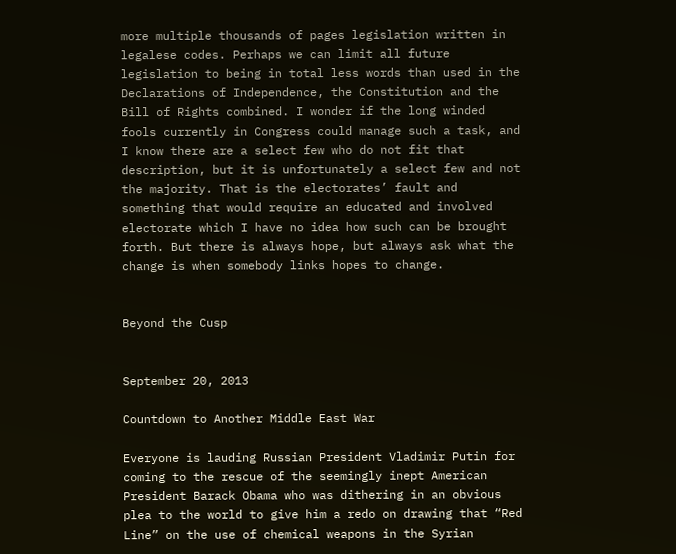more multiple thousands of pages legislation written in legalese codes. Perhaps we can limit all future legislation to being in total less words than used in the Declarations of Independence, the Constitution and the Bill of Rights combined. I wonder if the long winded fools currently in Congress could manage such a task, and I know there are a select few who do not fit that description, but it is unfortunately a select few and not the majority. That is the electorates’ fault and something that would require an educated and involved electorate which I have no idea how such can be brought forth. But there is always hope, but always ask what the change is when somebody links hopes to change.


Beyond the Cusp


September 20, 2013

Countdown to Another Middle East War

Everyone is lauding Russian President Vladimir Putin for coming to the rescue of the seemingly inept American President Barack Obama who was dithering in an obvious plea to the world to give him a redo on drawing that “Red Line” on the use of chemical weapons in the Syrian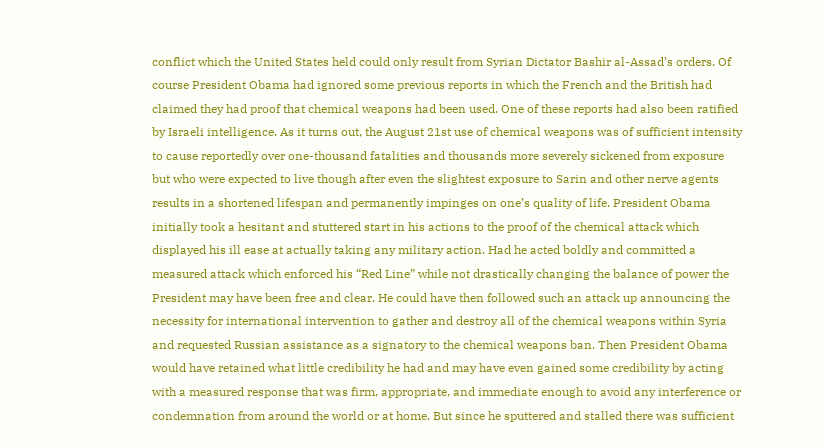conflict which the United States held could only result from Syrian Dictator Bashir al-Assad’s orders. Of course President Obama had ignored some previous reports in which the French and the British had claimed they had proof that chemical weapons had been used. One of these reports had also been ratified by Israeli intelligence. As it turns out, the August 21st use of chemical weapons was of sufficient intensity to cause reportedly over one-thousand fatalities and thousands more severely sickened from exposure but who were expected to live though after even the slightest exposure to Sarin and other nerve agents results in a shortened lifespan and permanently impinges on one’s quality of life. President Obama initially took a hesitant and stuttered start in his actions to the proof of the chemical attack which displayed his ill ease at actually taking any military action. Had he acted boldly and committed a measured attack which enforced his “Red Line” while not drastically changing the balance of power the President may have been free and clear. He could have then followed such an attack up announcing the necessity for international intervention to gather and destroy all of the chemical weapons within Syria and requested Russian assistance as a signatory to the chemical weapons ban. Then President Obama would have retained what little credibility he had and may have even gained some credibility by acting with a measured response that was firm, appropriate, and immediate enough to avoid any interference or condemnation from around the world or at home. But since he sputtered and stalled there was sufficient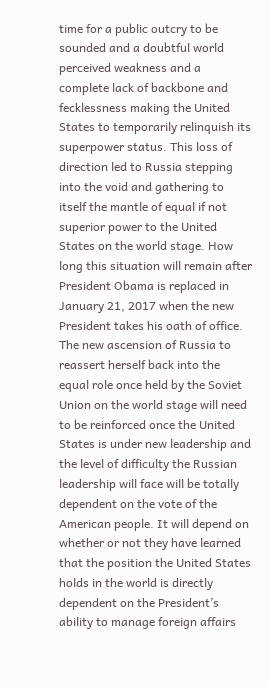time for a public outcry to be sounded and a doubtful world perceived weakness and a complete lack of backbone and fecklessness making the United States to temporarily relinquish its superpower status. This loss of direction led to Russia stepping into the void and gathering to itself the mantle of equal if not superior power to the United States on the world stage. How long this situation will remain after President Obama is replaced in January 21, 2017 when the new President takes his oath of office. The new ascension of Russia to reassert herself back into the equal role once held by the Soviet Union on the world stage will need to be reinforced once the United States is under new leadership and the level of difficulty the Russian leadership will face will be totally dependent on the vote of the American people. It will depend on whether or not they have learned that the position the United States holds in the world is directly dependent on the President’s ability to manage foreign affairs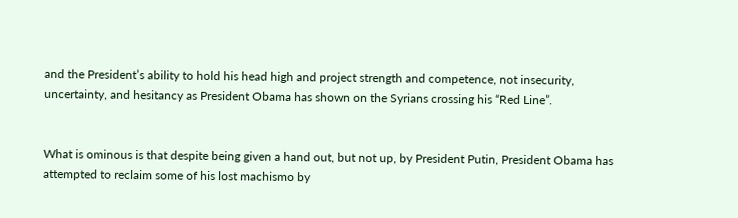and the President’s ability to hold his head high and project strength and competence, not insecurity, uncertainty, and hesitancy as President Obama has shown on the Syrians crossing his “Red Line”.


What is ominous is that despite being given a hand out, but not up, by President Putin, President Obama has attempted to reclaim some of his lost machismo by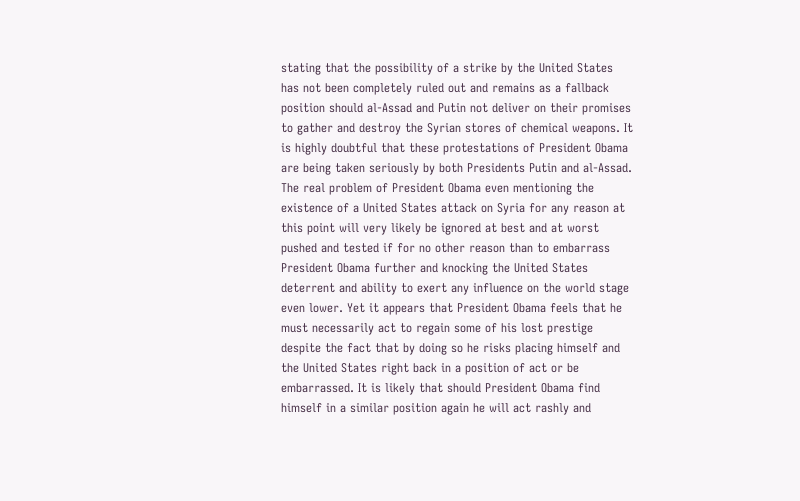stating that the possibility of a strike by the United States has not been completely ruled out and remains as a fallback position should al-Assad and Putin not deliver on their promises to gather and destroy the Syrian stores of chemical weapons. It is highly doubtful that these protestations of President Obama are being taken seriously by both Presidents Putin and al-Assad. The real problem of President Obama even mentioning the existence of a United States attack on Syria for any reason at this point will very likely be ignored at best and at worst pushed and tested if for no other reason than to embarrass President Obama further and knocking the United States deterrent and ability to exert any influence on the world stage even lower. Yet it appears that President Obama feels that he must necessarily act to regain some of his lost prestige despite the fact that by doing so he risks placing himself and the United States right back in a position of act or be embarrassed. It is likely that should President Obama find himself in a similar position again he will act rashly and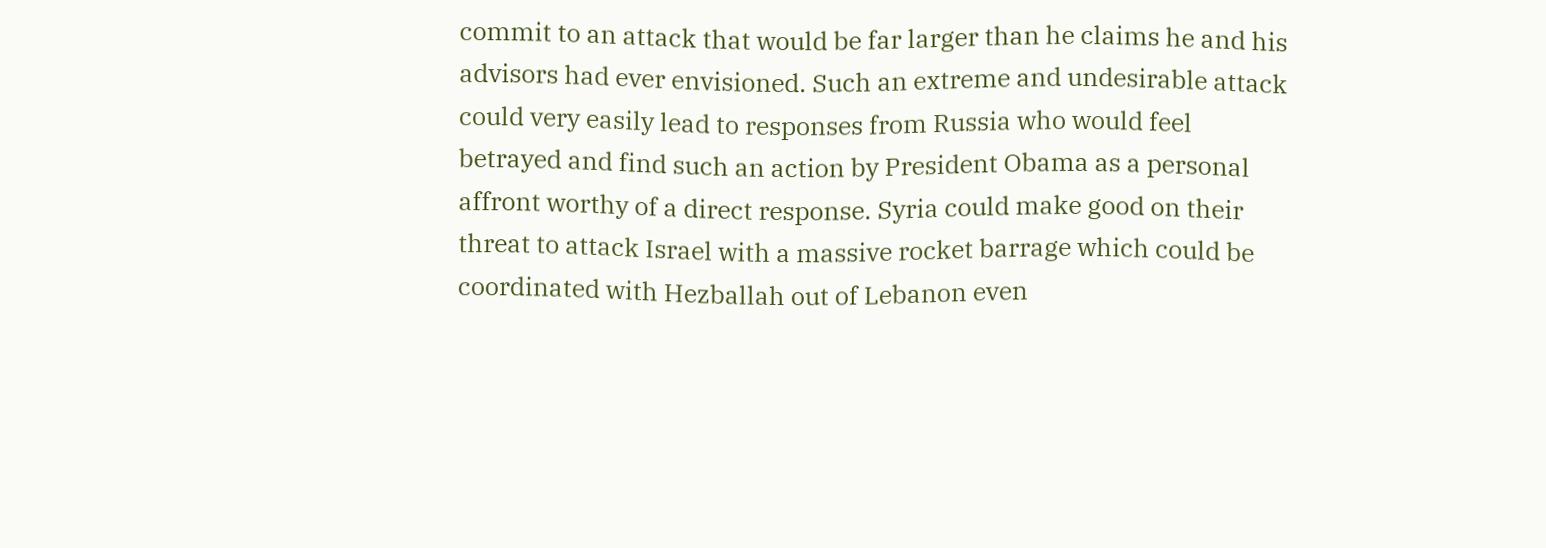commit to an attack that would be far larger than he claims he and his advisors had ever envisioned. Such an extreme and undesirable attack could very easily lead to responses from Russia who would feel betrayed and find such an action by President Obama as a personal affront worthy of a direct response. Syria could make good on their threat to attack Israel with a massive rocket barrage which could be coordinated with Hezballah out of Lebanon even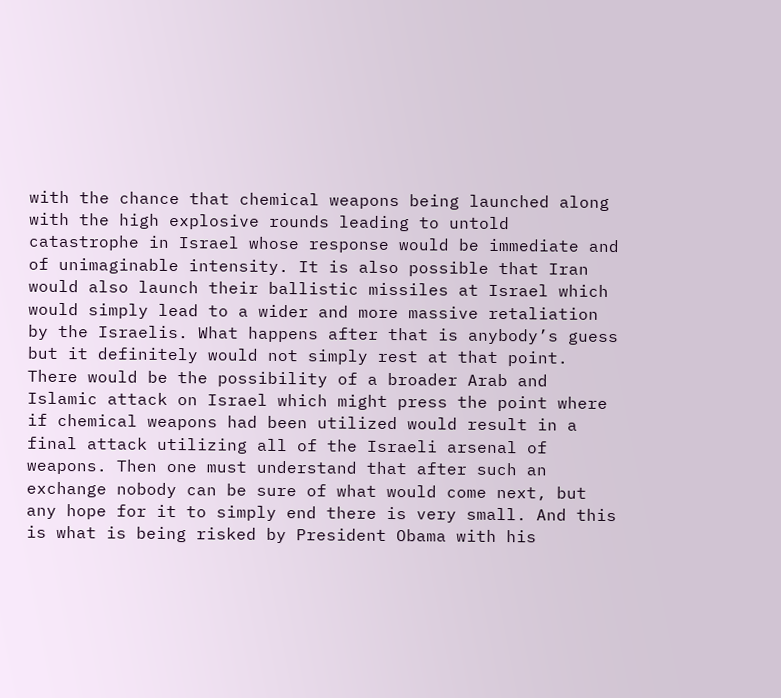with the chance that chemical weapons being launched along with the high explosive rounds leading to untold catastrophe in Israel whose response would be immediate and of unimaginable intensity. It is also possible that Iran would also launch their ballistic missiles at Israel which would simply lead to a wider and more massive retaliation by the Israelis. What happens after that is anybody’s guess but it definitely would not simply rest at that point. There would be the possibility of a broader Arab and Islamic attack on Israel which might press the point where if chemical weapons had been utilized would result in a final attack utilizing all of the Israeli arsenal of weapons. Then one must understand that after such an exchange nobody can be sure of what would come next, but any hope for it to simply end there is very small. And this is what is being risked by President Obama with his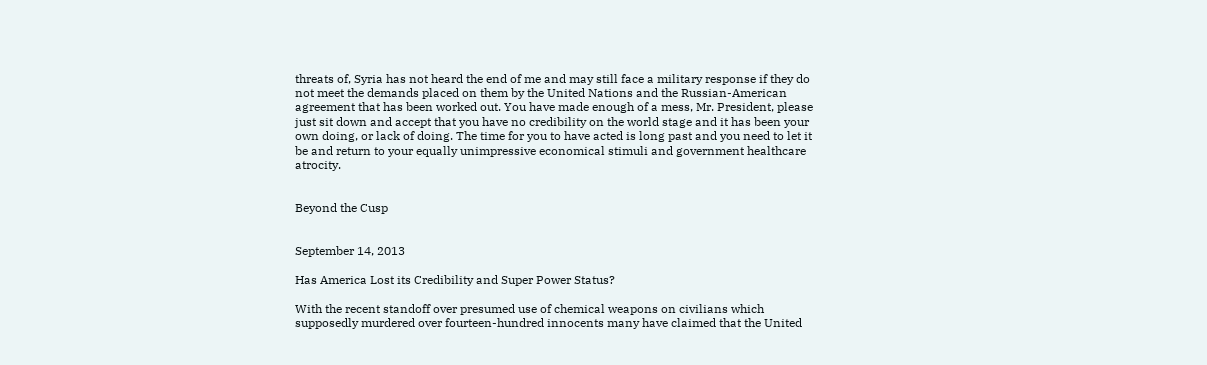threats of, Syria has not heard the end of me and may still face a military response if they do not meet the demands placed on them by the United Nations and the Russian-American agreement that has been worked out. You have made enough of a mess, Mr. President, please just sit down and accept that you have no credibility on the world stage and it has been your own doing, or lack of doing. The time for you to have acted is long past and you need to let it be and return to your equally unimpressive economical stimuli and government healthcare atrocity.


Beyond the Cusp


September 14, 2013

Has America Lost its Credibility and Super Power Status?

With the recent standoff over presumed use of chemical weapons on civilians which supposedly murdered over fourteen-hundred innocents many have claimed that the United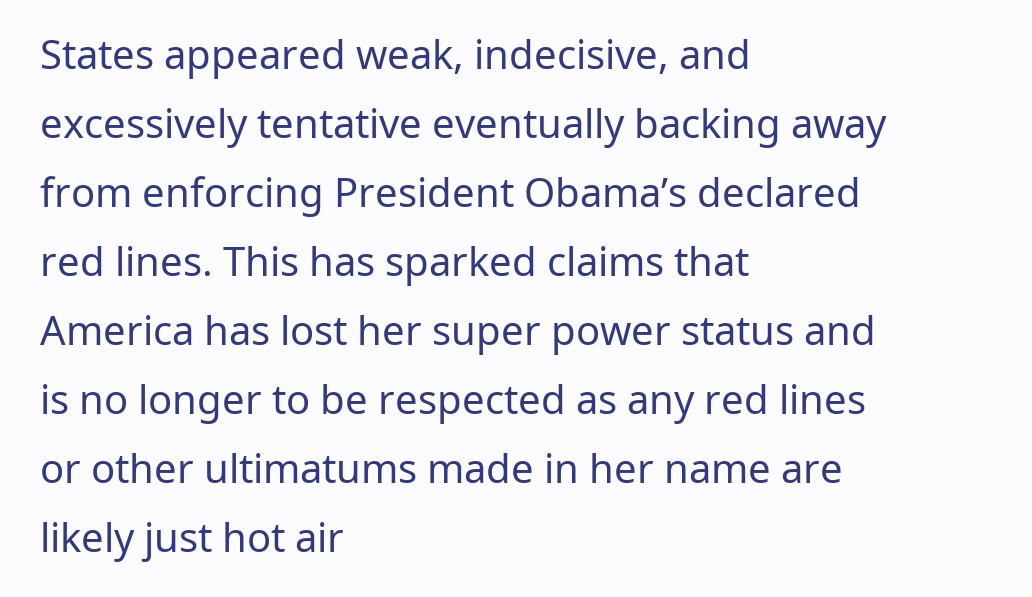States appeared weak, indecisive, and excessively tentative eventually backing away from enforcing President Obama’s declared red lines. This has sparked claims that America has lost her super power status and is no longer to be respected as any red lines or other ultimatums made in her name are likely just hot air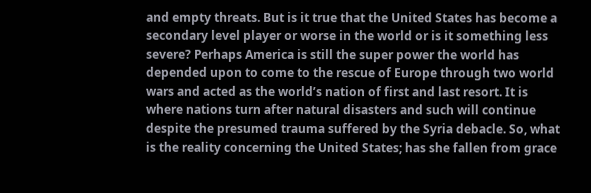and empty threats. But is it true that the United States has become a secondary level player or worse in the world or is it something less severe? Perhaps America is still the super power the world has depended upon to come to the rescue of Europe through two world wars and acted as the world’s nation of first and last resort. It is where nations turn after natural disasters and such will continue despite the presumed trauma suffered by the Syria debacle. So, what is the reality concerning the United States; has she fallen from grace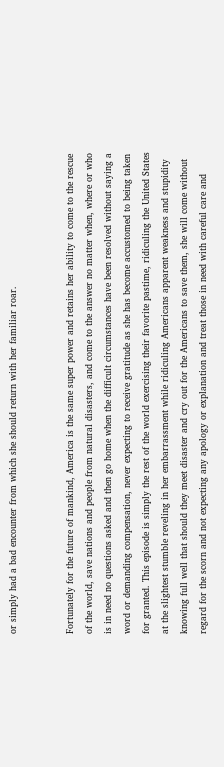or simply had a bad encounter from which she should return with her familiar roar.


Fortunately for the future of mankind, America is the same super power and retains her ability to come to the rescue of the world, save nations and people from natural disasters, and come to the answer no matter when, where or who is in need no questions asked and then go home when the difficult circumstances have been resolved without saying a word or demanding compensation, never expecting to receive gratitude as she has become accustomed to being taken for granted. This episode is simply the rest of the world exercising their favorite pastime, ridiculing the United States at the slightest stumble reveling in her embarrassment while ridiculing Americans apparent weakness and stupidity knowing full well that should they meet disaster and cry out for the Americans to save them, she will come without regard for the scorn and not expecting any apology or explanation and treat those in need with careful care and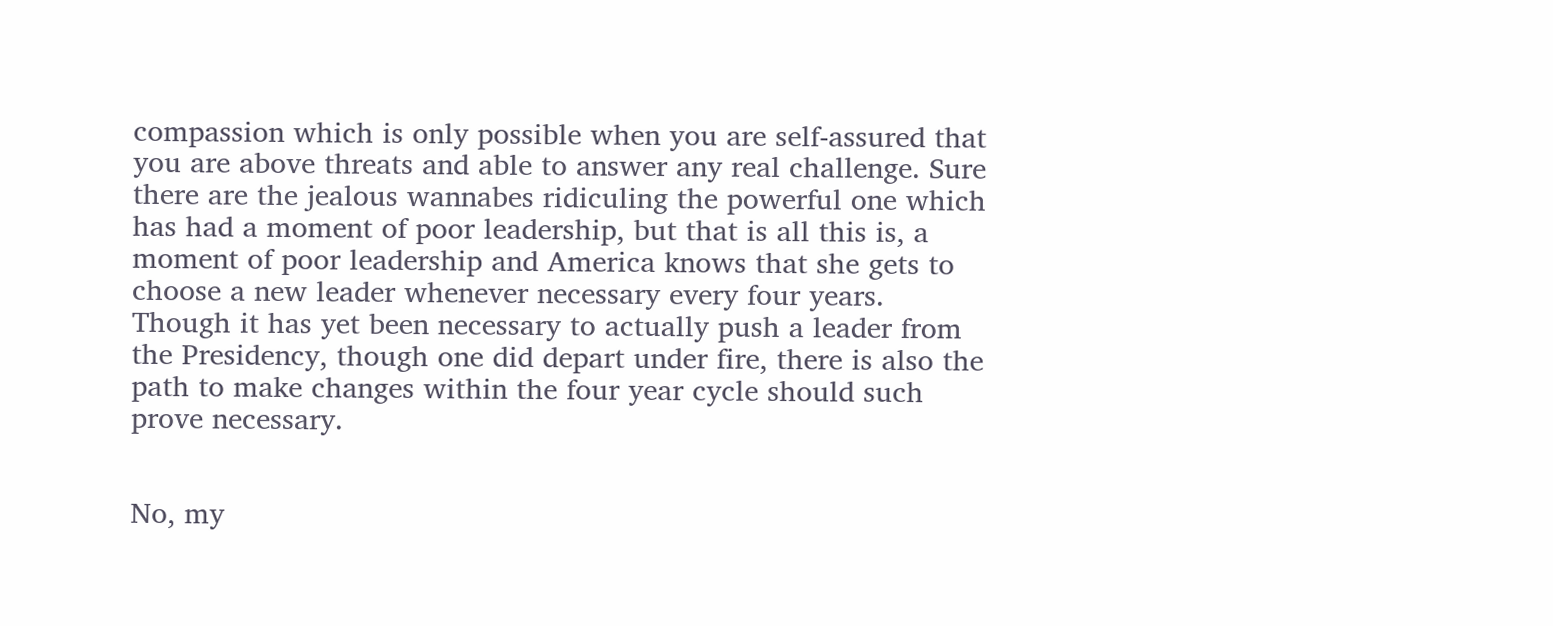compassion which is only possible when you are self-assured that you are above threats and able to answer any real challenge. Sure there are the jealous wannabes ridiculing the powerful one which has had a moment of poor leadership, but that is all this is, a moment of poor leadership and America knows that she gets to choose a new leader whenever necessary every four years. Though it has yet been necessary to actually push a leader from the Presidency, though one did depart under fire, there is also the path to make changes within the four year cycle should such prove necessary.


No, my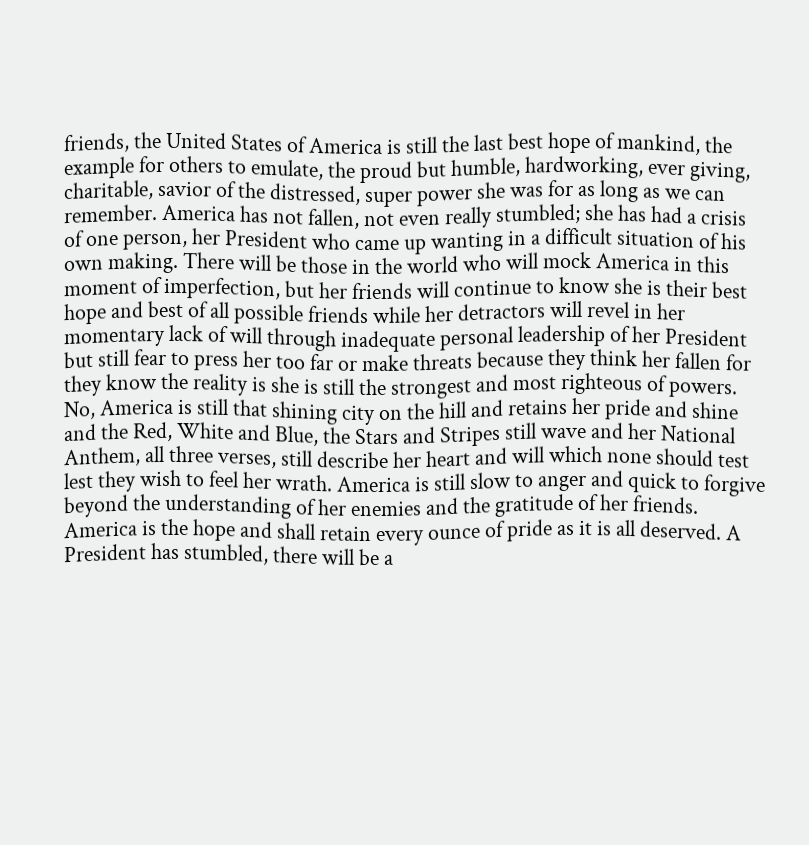friends, the United States of America is still the last best hope of mankind, the example for others to emulate, the proud but humble, hardworking, ever giving, charitable, savior of the distressed, super power she was for as long as we can remember. America has not fallen, not even really stumbled; she has had a crisis of one person, her President who came up wanting in a difficult situation of his own making. There will be those in the world who will mock America in this moment of imperfection, but her friends will continue to know she is their best hope and best of all possible friends while her detractors will revel in her momentary lack of will through inadequate personal leadership of her President but still fear to press her too far or make threats because they think her fallen for they know the reality is she is still the strongest and most righteous of powers. No, America is still that shining city on the hill and retains her pride and shine and the Red, White and Blue, the Stars and Stripes still wave and her National Anthem, all three verses, still describe her heart and will which none should test lest they wish to feel her wrath. America is still slow to anger and quick to forgive beyond the understanding of her enemies and the gratitude of her friends. America is the hope and shall retain every ounce of pride as it is all deserved. A President has stumbled, there will be a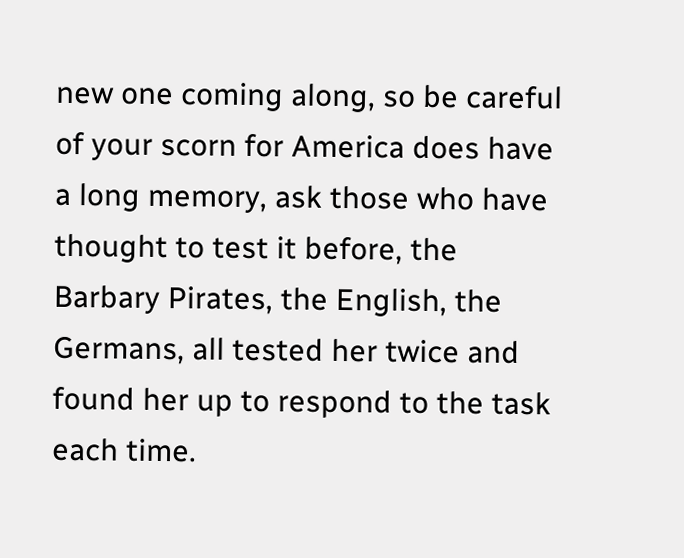new one coming along, so be careful of your scorn for America does have a long memory, ask those who have thought to test it before, the Barbary Pirates, the English, the Germans, all tested her twice and found her up to respond to the task each time.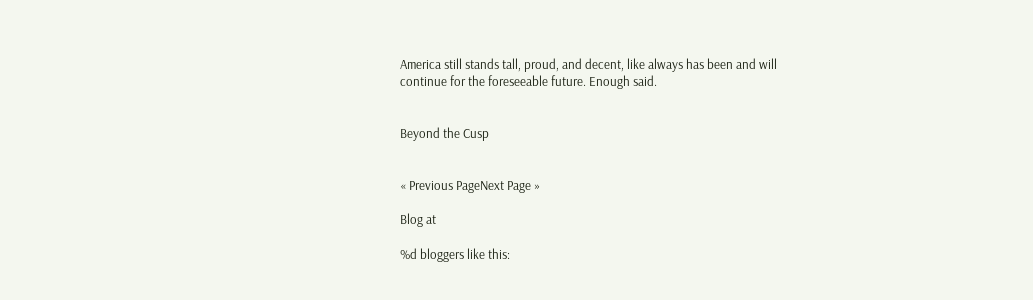America still stands tall, proud, and decent, like always has been and will continue for the foreseeable future. Enough said.


Beyond the Cusp


« Previous PageNext Page »

Blog at

%d bloggers like this: